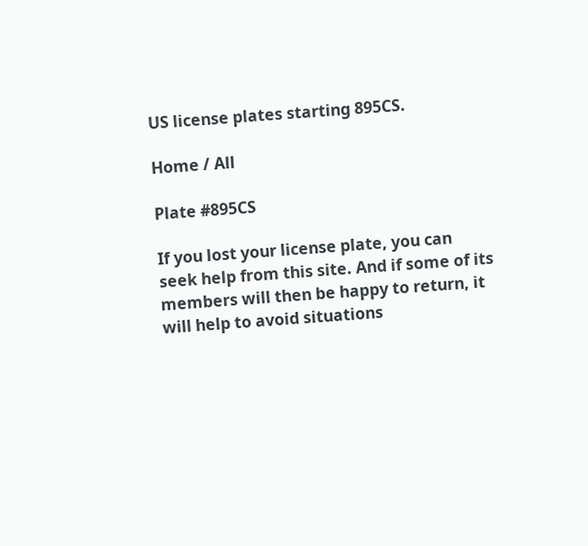US license plates starting 895CS.

Home / All

Plate #895CS

If you lost your license plate, you can seek help from this site. And if some of its members will then be happy to return, it will help to avoid situations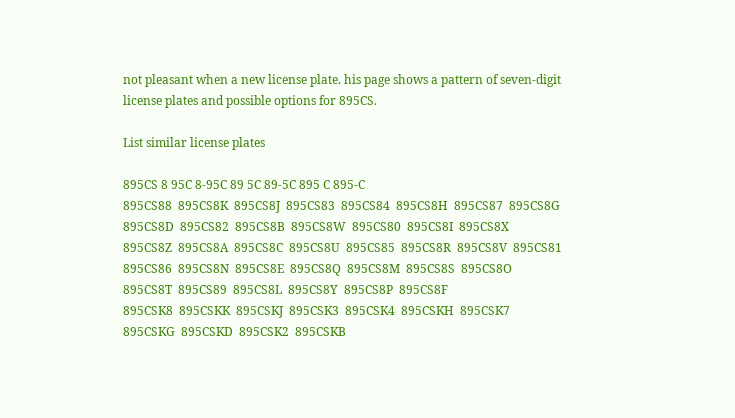not pleasant when a new license plate. his page shows a pattern of seven-digit license plates and possible options for 895CS.

List similar license plates

895CS 8 95C 8-95C 89 5C 89-5C 895 C 895-C
895CS88  895CS8K  895CS8J  895CS83  895CS84  895CS8H  895CS87  895CS8G  895CS8D  895CS82  895CS8B  895CS8W  895CS80  895CS8I  895CS8X  895CS8Z  895CS8A  895CS8C  895CS8U  895CS85  895CS8R  895CS8V  895CS81  895CS86  895CS8N  895CS8E  895CS8Q  895CS8M  895CS8S  895CS8O  895CS8T  895CS89  895CS8L  895CS8Y  895CS8P  895CS8F
895CSK8  895CSKK  895CSKJ  895CSK3  895CSK4  895CSKH  895CSK7  895CSKG  895CSKD  895CSK2  895CSKB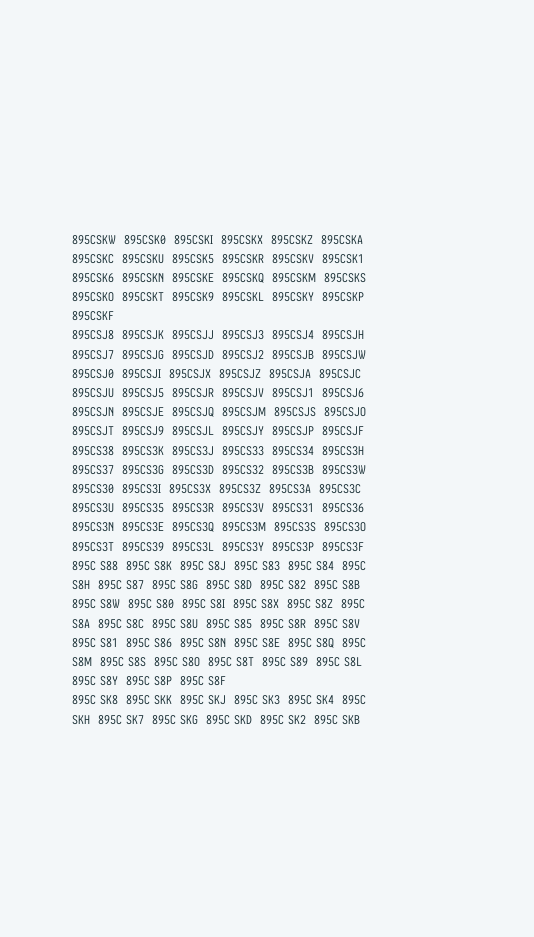895CSKW  895CSK0  895CSKI  895CSKX  895CSKZ  895CSKA  895CSKC  895CSKU  895CSK5  895CSKR  895CSKV  895CSK1  895CSK6  895CSKN  895CSKE  895CSKQ  895CSKM  895CSKS  895CSKO  895CSKT  895CSK9  895CSKL  895CSKY  895CSKP  895CSKF
895CSJ8  895CSJK  895CSJJ  895CSJ3  895CSJ4  895CSJH  895CSJ7  895CSJG  895CSJD  895CSJ2  895CSJB  895CSJW  895CSJ0  895CSJI  895CSJX  895CSJZ  895CSJA  895CSJC  895CSJU  895CSJ5  895CSJR  895CSJV  895CSJ1  895CSJ6  895CSJN  895CSJE  895CSJQ  895CSJM  895CSJS  895CSJO  895CSJT  895CSJ9  895CSJL  895CSJY  895CSJP  895CSJF
895CS38  895CS3K  895CS3J  895CS33  895CS34  895CS3H  895CS37  895CS3G  895CS3D  895CS32  895CS3B  895CS3W  895CS30  895CS3I  895CS3X  895CS3Z  895CS3A  895CS3C  895CS3U  895CS35  895CS3R  895CS3V  895CS31  895CS36  895CS3N  895CS3E  895CS3Q  895CS3M  895CS3S  895CS3O  895CS3T  895CS39  895CS3L  895CS3Y  895CS3P  895CS3F
895C S88  895C S8K  895C S8J  895C S83  895C S84  895C S8H  895C S87  895C S8G  895C S8D  895C S82  895C S8B  895C S8W  895C S80  895C S8I  895C S8X  895C S8Z  895C S8A  895C S8C  895C S8U  895C S85  895C S8R  895C S8V  895C S81  895C S86  895C S8N  895C S8E  895C S8Q  895C S8M  895C S8S  895C S8O  895C S8T  895C S89  895C S8L  895C S8Y  895C S8P  895C S8F
895C SK8  895C SKK  895C SKJ  895C SK3  895C SK4  895C SKH  895C SK7  895C SKG  895C SKD  895C SK2  895C SKB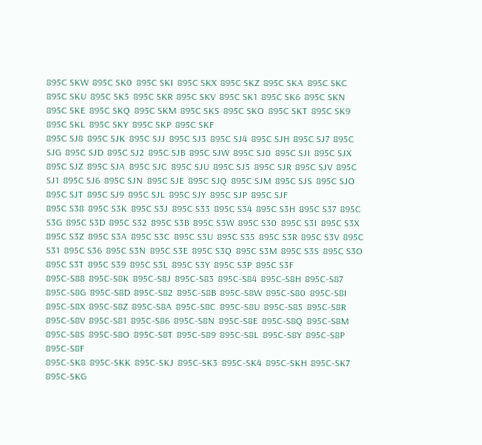895C SKW  895C SK0  895C SKI  895C SKX  895C SKZ  895C SKA  895C SKC  895C SKU  895C SK5  895C SKR  895C SKV  895C SK1  895C SK6  895C SKN  895C SKE  895C SKQ  895C SKM  895C SKS  895C SKO  895C SKT  895C SK9  895C SKL  895C SKY  895C SKP  895C SKF
895C SJ8  895C SJK  895C SJJ  895C SJ3  895C SJ4  895C SJH  895C SJ7  895C SJG  895C SJD  895C SJ2  895C SJB  895C SJW  895C SJ0  895C SJI  895C SJX  895C SJZ  895C SJA  895C SJC  895C SJU  895C SJ5  895C SJR  895C SJV  895C SJ1  895C SJ6  895C SJN  895C SJE  895C SJQ  895C SJM  895C SJS  895C SJO  895C SJT  895C SJ9  895C SJL  895C SJY  895C SJP  895C SJF
895C S38  895C S3K  895C S3J  895C S33  895C S34  895C S3H  895C S37  895C S3G  895C S3D  895C S32  895C S3B  895C S3W  895C S30  895C S3I  895C S3X  895C S3Z  895C S3A  895C S3C  895C S3U  895C S35  895C S3R  895C S3V  895C S31  895C S36  895C S3N  895C S3E  895C S3Q  895C S3M  895C S3S  895C S3O  895C S3T  895C S39  895C S3L  895C S3Y  895C S3P  895C S3F
895C-S88  895C-S8K  895C-S8J  895C-S83  895C-S84  895C-S8H  895C-S87  895C-S8G  895C-S8D  895C-S82  895C-S8B  895C-S8W  895C-S80  895C-S8I  895C-S8X  895C-S8Z  895C-S8A  895C-S8C  895C-S8U  895C-S85  895C-S8R  895C-S8V  895C-S81  895C-S86  895C-S8N  895C-S8E  895C-S8Q  895C-S8M  895C-S8S  895C-S8O  895C-S8T  895C-S89  895C-S8L  895C-S8Y  895C-S8P  895C-S8F
895C-SK8  895C-SKK  895C-SKJ  895C-SK3  895C-SK4  895C-SKH  895C-SK7  895C-SKG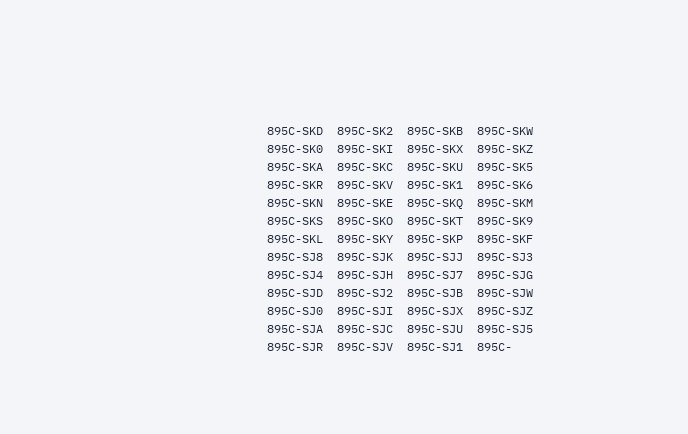895C-SKD  895C-SK2  895C-SKB  895C-SKW  895C-SK0  895C-SKI  895C-SKX  895C-SKZ  895C-SKA  895C-SKC  895C-SKU  895C-SK5  895C-SKR  895C-SKV  895C-SK1  895C-SK6  895C-SKN  895C-SKE  895C-SKQ  895C-SKM  895C-SKS  895C-SKO  895C-SKT  895C-SK9  895C-SKL  895C-SKY  895C-SKP  895C-SKF
895C-SJ8  895C-SJK  895C-SJJ  895C-SJ3  895C-SJ4  895C-SJH  895C-SJ7  895C-SJG  895C-SJD  895C-SJ2  895C-SJB  895C-SJW  895C-SJ0  895C-SJI  895C-SJX  895C-SJZ  895C-SJA  895C-SJC  895C-SJU  895C-SJ5  895C-SJR  895C-SJV  895C-SJ1  895C-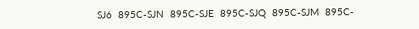SJ6  895C-SJN  895C-SJE  895C-SJQ  895C-SJM  895C-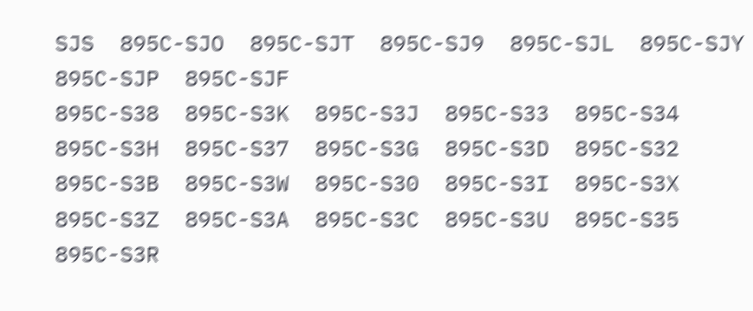SJS  895C-SJO  895C-SJT  895C-SJ9  895C-SJL  895C-SJY  895C-SJP  895C-SJF
895C-S38  895C-S3K  895C-S3J  895C-S33  895C-S34  895C-S3H  895C-S37  895C-S3G  895C-S3D  895C-S32  895C-S3B  895C-S3W  895C-S30  895C-S3I  895C-S3X  895C-S3Z  895C-S3A  895C-S3C  895C-S3U  895C-S35  895C-S3R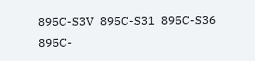895C-S3V  895C-S31  895C-S36  895C-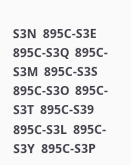S3N  895C-S3E  895C-S3Q  895C-S3M  895C-S3S  895C-S3O  895C-S3T  895C-S39  895C-S3L  895C-S3Y  895C-S3P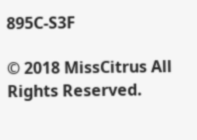895C-S3F

© 2018 MissCitrus All Rights Reserved.